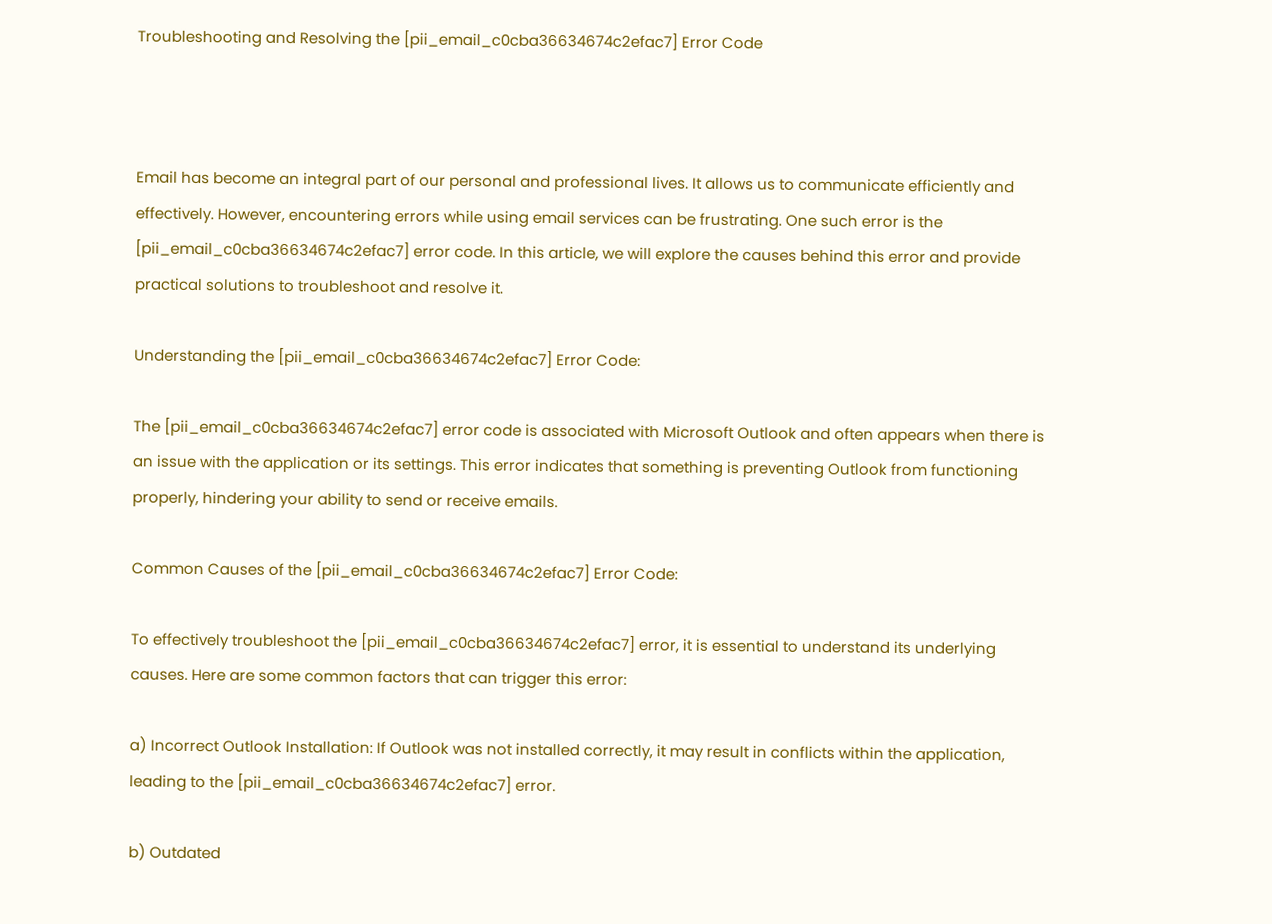Troubleshooting and Resolving the [pii_email_c0cba36634674c2efac7] Error Code



Email has become an integral part of our personal and professional lives. It allows us to communicate efficiently and effectively. However, encountering errors while using email services can be frustrating. One such error is the [pii_email_c0cba36634674c2efac7] error code. In this article, we will explore the causes behind this error and provide practical solutions to troubleshoot and resolve it.

Understanding the [pii_email_c0cba36634674c2efac7] Error Code:

The [pii_email_c0cba36634674c2efac7] error code is associated with Microsoft Outlook and often appears when there is an issue with the application or its settings. This error indicates that something is preventing Outlook from functioning properly, hindering your ability to send or receive emails.

Common Causes of the [pii_email_c0cba36634674c2efac7] Error Code:

To effectively troubleshoot the [pii_email_c0cba36634674c2efac7] error, it is essential to understand its underlying causes. Here are some common factors that can trigger this error:

a) Incorrect Outlook Installation: If Outlook was not installed correctly, it may result in conflicts within the application, leading to the [pii_email_c0cba36634674c2efac7] error.

b) Outdated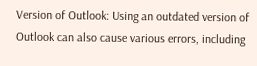Version of Outlook: Using an outdated version of Outlook can also cause various errors, including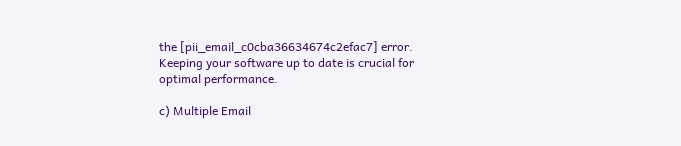the [pii_email_c0cba36634674c2efac7] error. Keeping your software up to date is crucial for optimal performance.

c) Multiple Email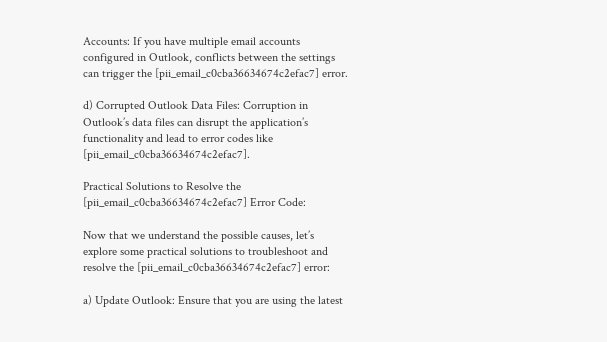Accounts: If you have multiple email accounts configured in Outlook, conflicts between the settings can trigger the [pii_email_c0cba36634674c2efac7] error.

d) Corrupted Outlook Data Files: Corruption in Outlook’s data files can disrupt the application’s functionality and lead to error codes like [pii_email_c0cba36634674c2efac7].

Practical Solutions to Resolve the [pii_email_c0cba36634674c2efac7] Error Code:

Now that we understand the possible causes, let’s explore some practical solutions to troubleshoot and resolve the [pii_email_c0cba36634674c2efac7] error:

a) Update Outlook: Ensure that you are using the latest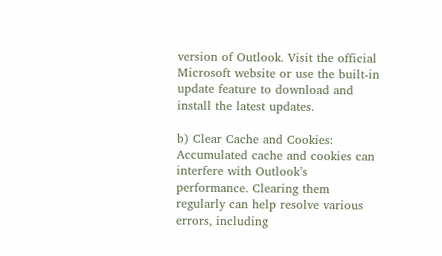version of Outlook. Visit the official Microsoft website or use the built-in update feature to download and install the latest updates.

b) Clear Cache and Cookies: Accumulated cache and cookies can interfere with Outlook’s performance. Clearing them regularly can help resolve various errors, including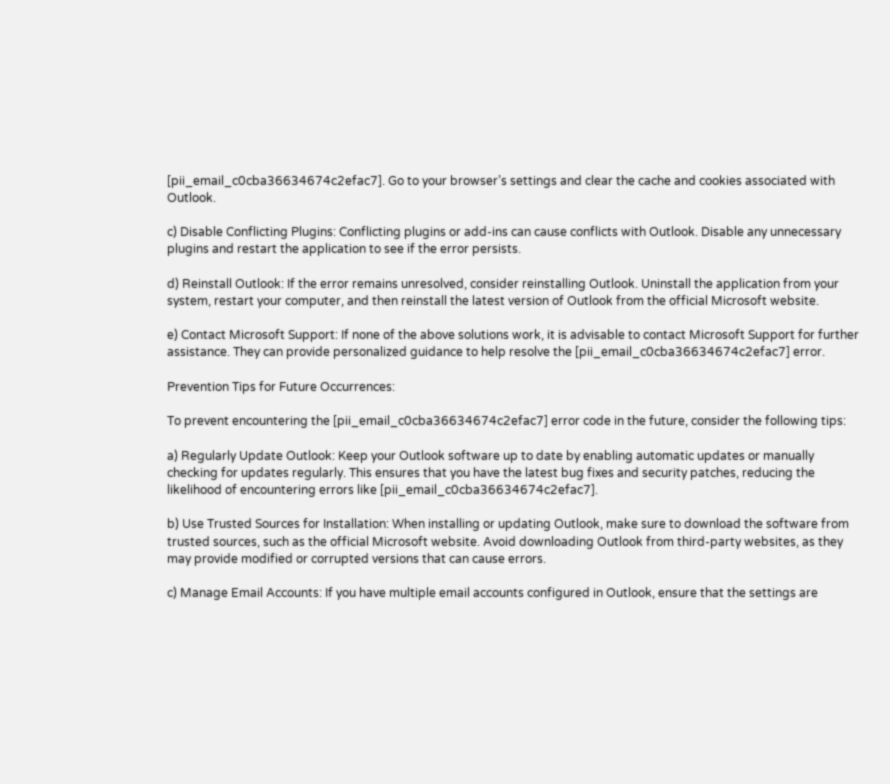[pii_email_c0cba36634674c2efac7]. Go to your browser’s settings and clear the cache and cookies associated with Outlook.

c) Disable Conflicting Plugins: Conflicting plugins or add-ins can cause conflicts with Outlook. Disable any unnecessary plugins and restart the application to see if the error persists.

d) Reinstall Outlook: If the error remains unresolved, consider reinstalling Outlook. Uninstall the application from your system, restart your computer, and then reinstall the latest version of Outlook from the official Microsoft website.

e) Contact Microsoft Support: If none of the above solutions work, it is advisable to contact Microsoft Support for further assistance. They can provide personalized guidance to help resolve the [pii_email_c0cba36634674c2efac7] error.

Prevention Tips for Future Occurrences:

To prevent encountering the [pii_email_c0cba36634674c2efac7] error code in the future, consider the following tips:

a) Regularly Update Outlook: Keep your Outlook software up to date by enabling automatic updates or manually checking for updates regularly. This ensures that you have the latest bug fixes and security patches, reducing the likelihood of encountering errors like [pii_email_c0cba36634674c2efac7].

b) Use Trusted Sources for Installation: When installing or updating Outlook, make sure to download the software from trusted sources, such as the official Microsoft website. Avoid downloading Outlook from third-party websites, as they may provide modified or corrupted versions that can cause errors.

c) Manage Email Accounts: If you have multiple email accounts configured in Outlook, ensure that the settings are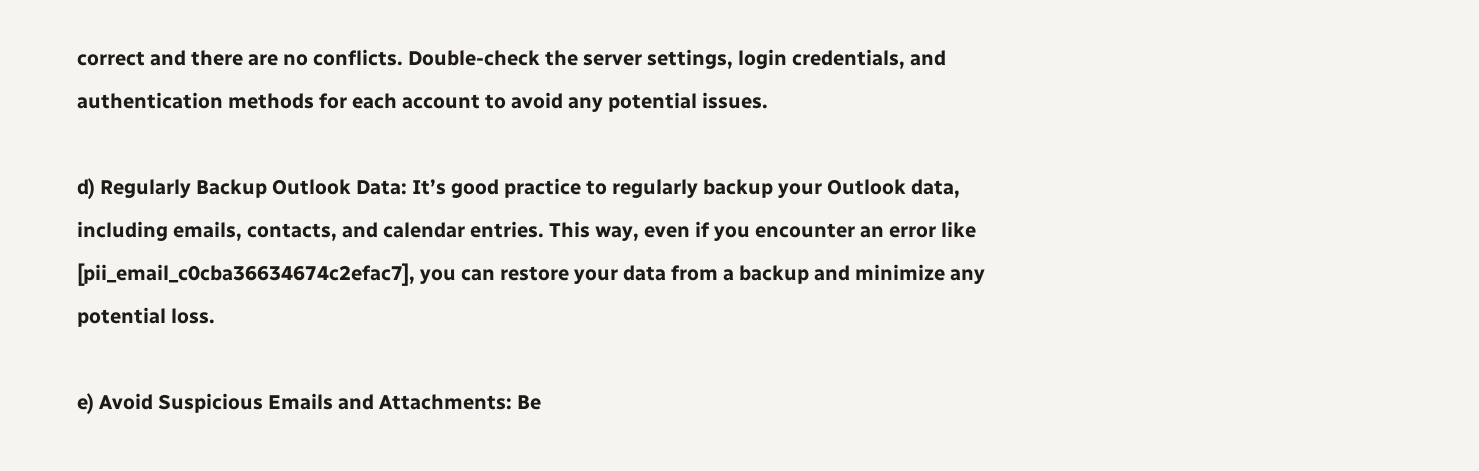correct and there are no conflicts. Double-check the server settings, login credentials, and authentication methods for each account to avoid any potential issues.

d) Regularly Backup Outlook Data: It’s good practice to regularly backup your Outlook data, including emails, contacts, and calendar entries. This way, even if you encounter an error like [pii_email_c0cba36634674c2efac7], you can restore your data from a backup and minimize any potential loss.

e) Avoid Suspicious Emails and Attachments: Be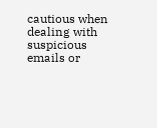cautious when dealing with suspicious emails or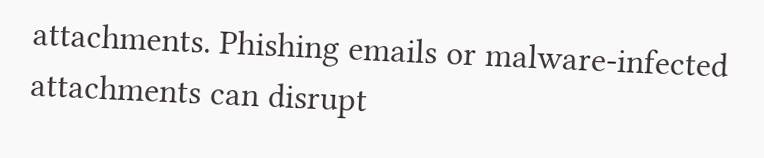attachments. Phishing emails or malware-infected attachments can disrupt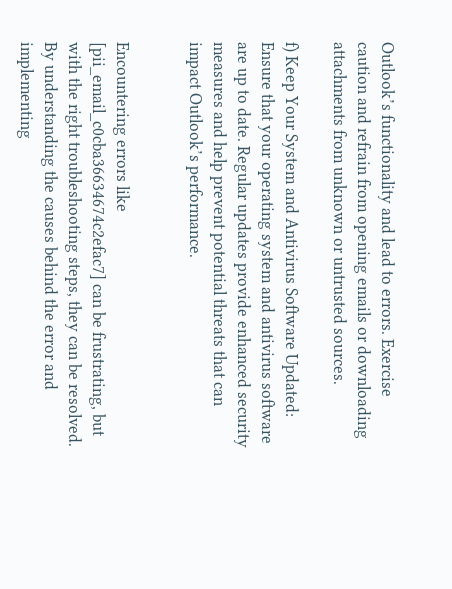Outlook’s functionality and lead to errors. Exercise caution and refrain from opening emails or downloading attachments from unknown or untrusted sources.

f) Keep Your System and Antivirus Software Updated: Ensure that your operating system and antivirus software are up to date. Regular updates provide enhanced security measures and help prevent potential threats that can impact Outlook’s performance.


Encountering errors like [pii_email_c0cba36634674c2efac7] can be frustrating, but with the right troubleshooting steps, they can be resolved. By understanding the causes behind the error and implementing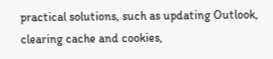practical solutions, such as updating Outlook, clearing cache and cookies,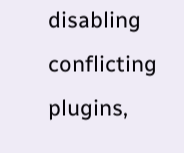disabling conflicting plugins,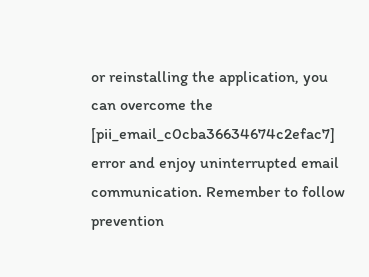or reinstalling the application, you can overcome the [pii_email_c0cba36634674c2efac7] error and enjoy uninterrupted email communication. Remember to follow prevention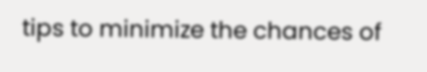tips to minimize the chances of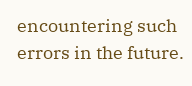encountering such errors in the future.